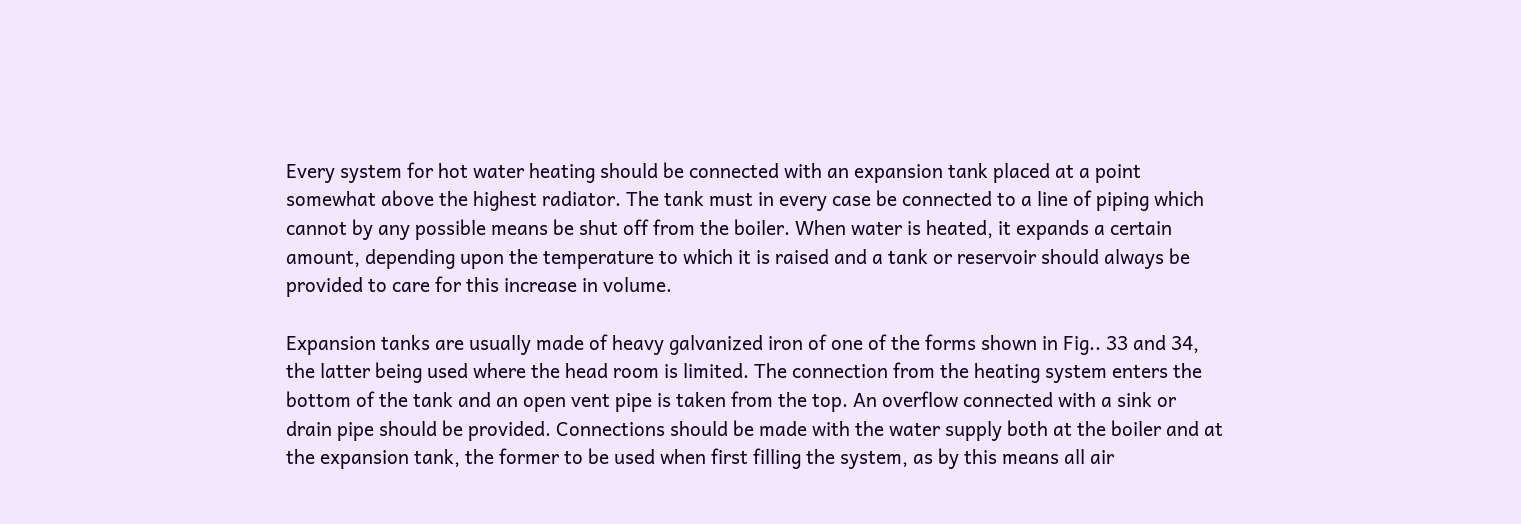Every system for hot water heating should be connected with an expansion tank placed at a point somewhat above the highest radiator. The tank must in every case be connected to a line of piping which cannot by any possible means be shut off from the boiler. When water is heated, it expands a certain amount, depending upon the temperature to which it is raised and a tank or reservoir should always be provided to care for this increase in volume.

Expansion tanks are usually made of heavy galvanized iron of one of the forms shown in Fig.. 33 and 34, the latter being used where the head room is limited. The connection from the heating system enters the bottom of the tank and an open vent pipe is taken from the top. An overflow connected with a sink or drain pipe should be provided. Connections should be made with the water supply both at the boiler and at the expansion tank, the former to be used when first filling the system, as by this means all air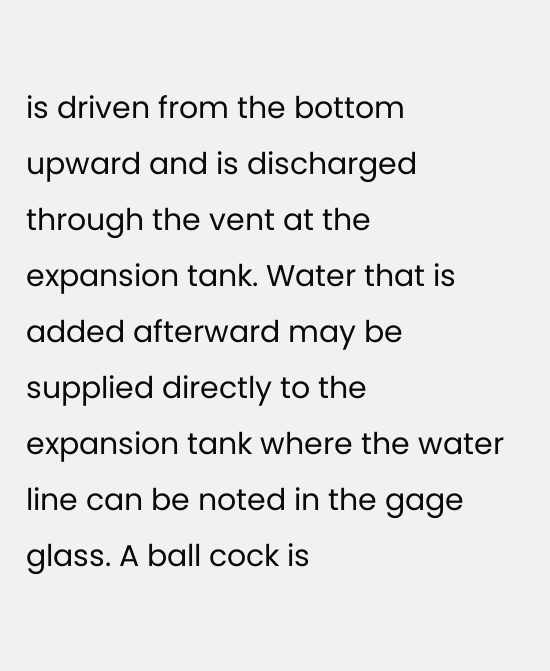is driven from the bottom upward and is discharged through the vent at the expansion tank. Water that is added afterward may be supplied directly to the expansion tank where the water line can be noted in the gage glass. A ball cock is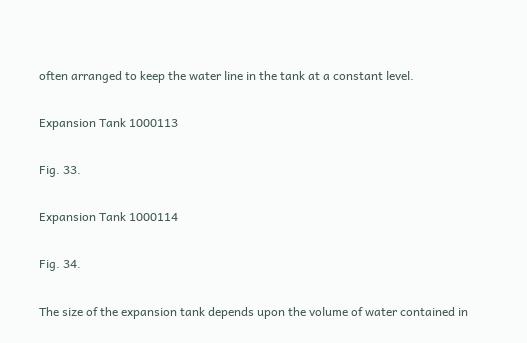often arranged to keep the water line in the tank at a constant level.

Expansion Tank 1000113

Fig. 33.

Expansion Tank 1000114

Fig. 34.

The size of the expansion tank depends upon the volume of water contained in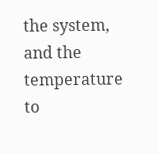the system, and the temperature to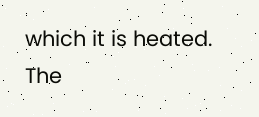which it is heated. The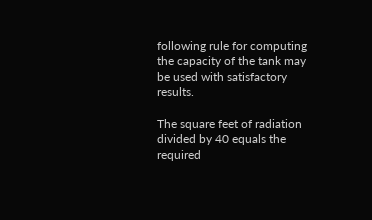following rule for computing the capacity of the tank may be used with satisfactory results.

The square feet of radiation divided by 40 equals the required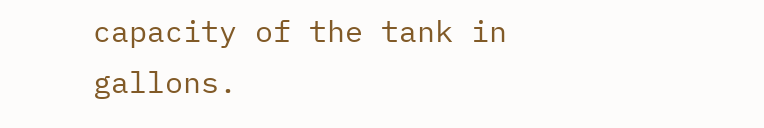capacity of the tank in gallons.